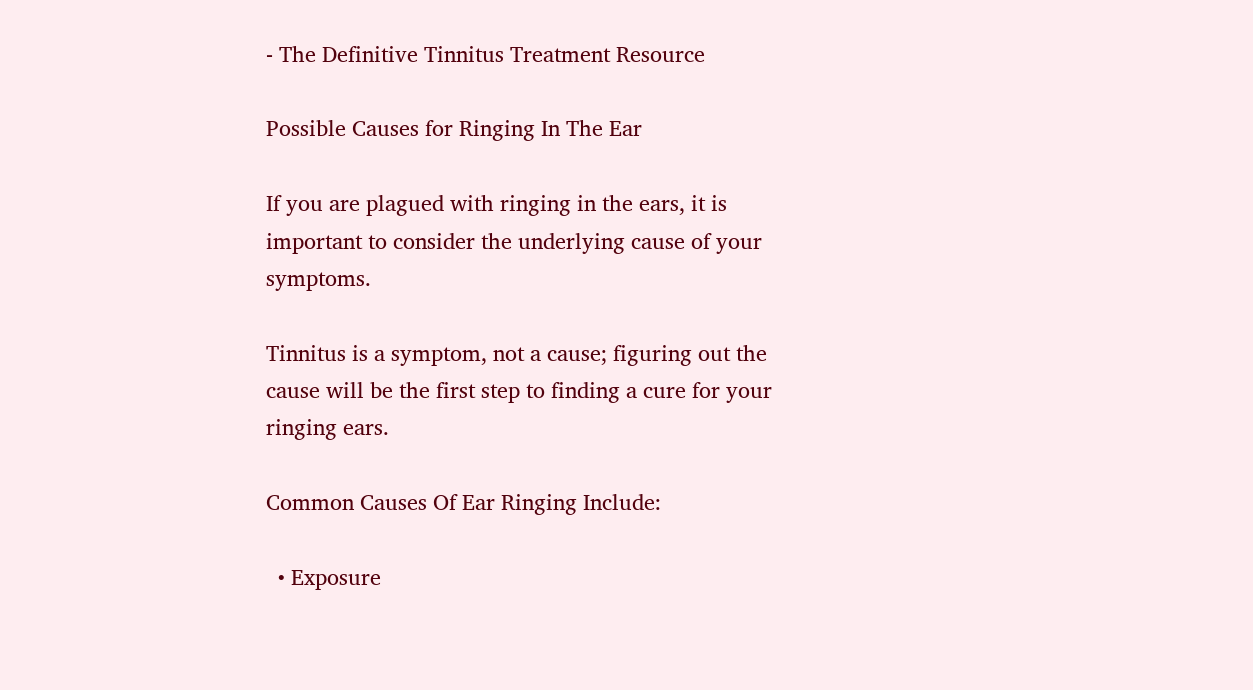- The Definitive Tinnitus Treatment Resource

Possible Causes for Ringing In The Ear

If you are plagued with ringing in the ears, it is important to consider the underlying cause of your symptoms.

Tinnitus is a symptom, not a cause; figuring out the cause will be the first step to finding a cure for your ringing ears.

Common Causes Of Ear Ringing Include:

  • Exposure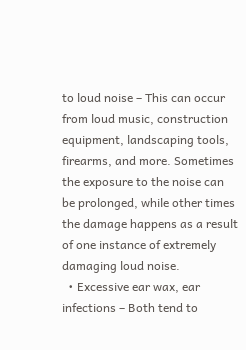to loud noise – This can occur from loud music, construction equipment, landscaping tools, firearms, and more. Sometimes the exposure to the noise can be prolonged, while other times the damage happens as a result of one instance of extremely damaging loud noise.
  • Excessive ear wax, ear infections – Both tend to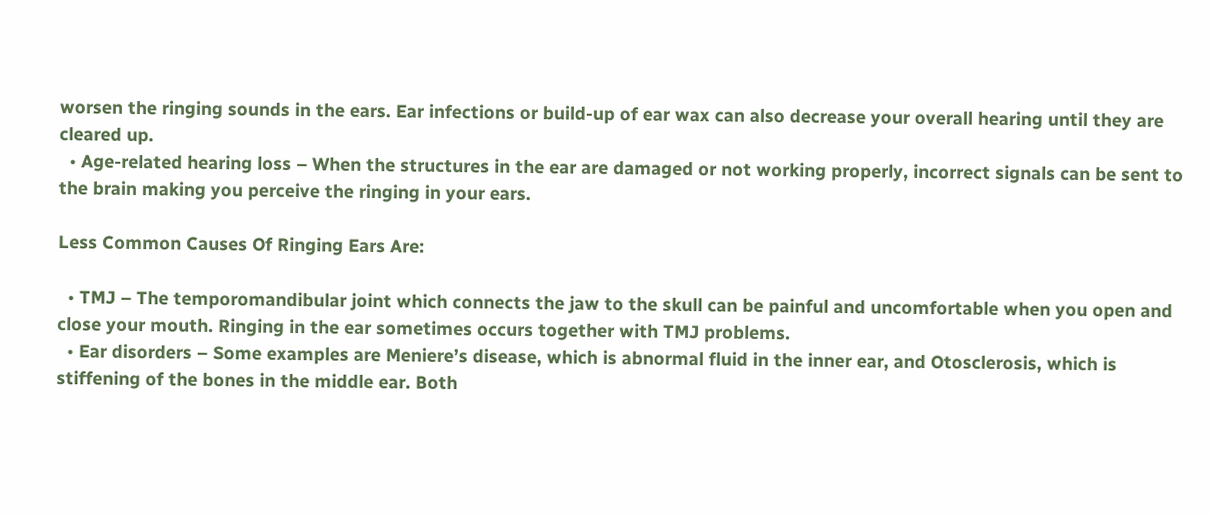worsen the ringing sounds in the ears. Ear infections or build-up of ear wax can also decrease your overall hearing until they are cleared up.
  • Age-related hearing loss – When the structures in the ear are damaged or not working properly, incorrect signals can be sent to the brain making you perceive the ringing in your ears.

Less Common Causes Of Ringing Ears Are:

  • TMJ – The temporomandibular joint which connects the jaw to the skull can be painful and uncomfortable when you open and close your mouth. Ringing in the ear sometimes occurs together with TMJ problems.
  • Ear disorders – Some examples are Meniere’s disease, which is abnormal fluid in the inner ear, and Otosclerosis, which is stiffening of the bones in the middle ear. Both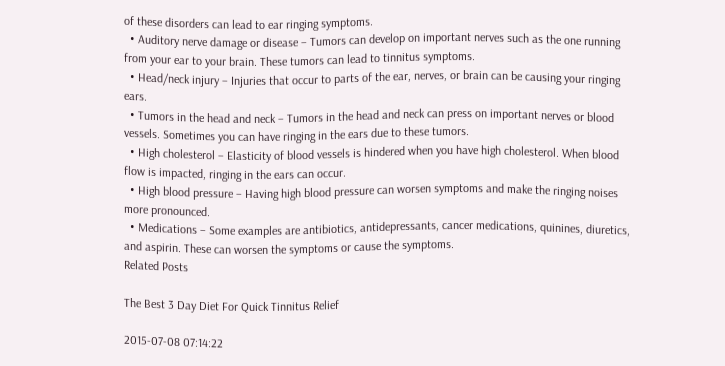of these disorders can lead to ear ringing symptoms.
  • Auditory nerve damage or disease – Tumors can develop on important nerves such as the one running from your ear to your brain. These tumors can lead to tinnitus symptoms.
  • Head/neck injury – Injuries that occur to parts of the ear, nerves, or brain can be causing your ringing ears.
  • Tumors in the head and neck – Tumors in the head and neck can press on important nerves or blood vessels. Sometimes you can have ringing in the ears due to these tumors.
  • High cholesterol – Elasticity of blood vessels is hindered when you have high cholesterol. When blood flow is impacted, ringing in the ears can occur.
  • High blood pressure – Having high blood pressure can worsen symptoms and make the ringing noises more pronounced.
  • Medications – Some examples are antibiotics, antidepressants, cancer medications, quinines, diuretics, and aspirin. These can worsen the symptoms or cause the symptoms.
Related Posts

The Best 3 Day Diet For Quick Tinnitus Relief

2015-07-08 07:14:22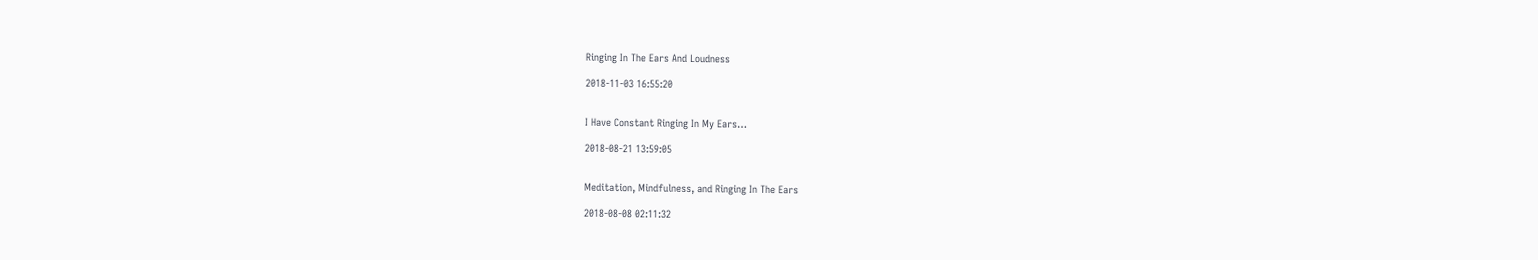Ringing In The Ears And Loudness

2018-11-03 16:55:20


I Have Constant Ringing In My Ears…

2018-08-21 13:59:05


Meditation, Mindfulness, and Ringing In The Ears

2018-08-08 02:11:32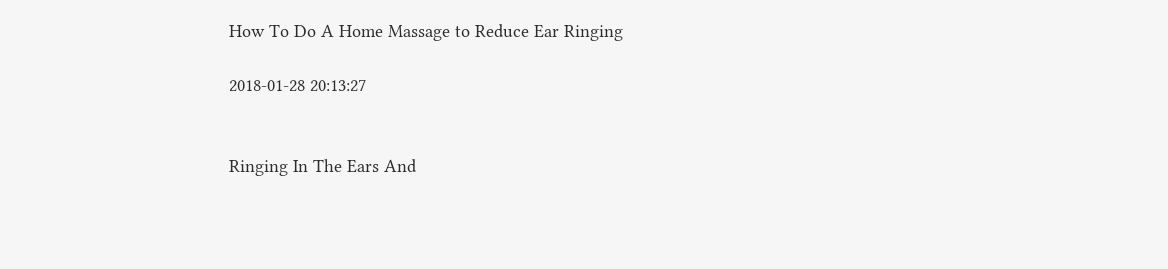How To Do A Home Massage to Reduce Ear Ringing

2018-01-28 20:13:27


Ringing In The Ears And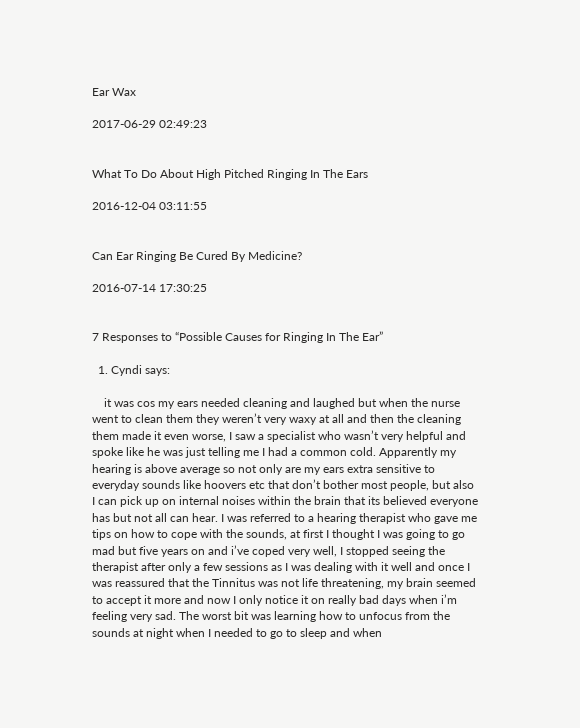Ear Wax

2017-06-29 02:49:23


What To Do About High Pitched Ringing In The Ears

2016-12-04 03:11:55


Can Ear Ringing Be Cured By Medicine?

2016-07-14 17:30:25


7 Responses to “Possible Causes for Ringing In The Ear”

  1. Cyndi says:

    it was cos my ears needed cleaning and laughed but when the nurse went to clean them they weren’t very waxy at all and then the cleaning them made it even worse, I saw a specialist who wasn’t very helpful and spoke like he was just telling me I had a common cold. Apparently my hearing is above average so not only are my ears extra sensitive to everyday sounds like hoovers etc that don’t bother most people, but also I can pick up on internal noises within the brain that its believed everyone has but not all can hear. I was referred to a hearing therapist who gave me tips on how to cope with the sounds, at first I thought I was going to go mad but five years on and i’ve coped very well, I stopped seeing the therapist after only a few sessions as I was dealing with it well and once I was reassured that the Tinnitus was not life threatening, my brain seemed to accept it more and now I only notice it on really bad days when i’m feeling very sad. The worst bit was learning how to unfocus from the sounds at night when I needed to go to sleep and when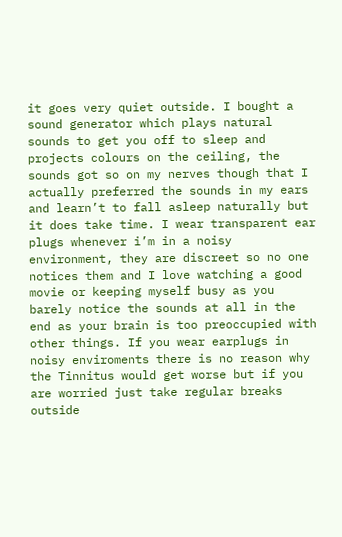it goes very quiet outside. I bought a sound generator which plays natural sounds to get you off to sleep and projects colours on the ceiling, the sounds got so on my nerves though that I actually preferred the sounds in my ears and learn’t to fall asleep naturally but it does take time. I wear transparent ear plugs whenever i’m in a noisy environment, they are discreet so no one notices them and I love watching a good movie or keeping myself busy as you barely notice the sounds at all in the end as your brain is too preoccupied with other things. If you wear earplugs in noisy enviroments there is no reason why the Tinnitus would get worse but if you are worried just take regular breaks outside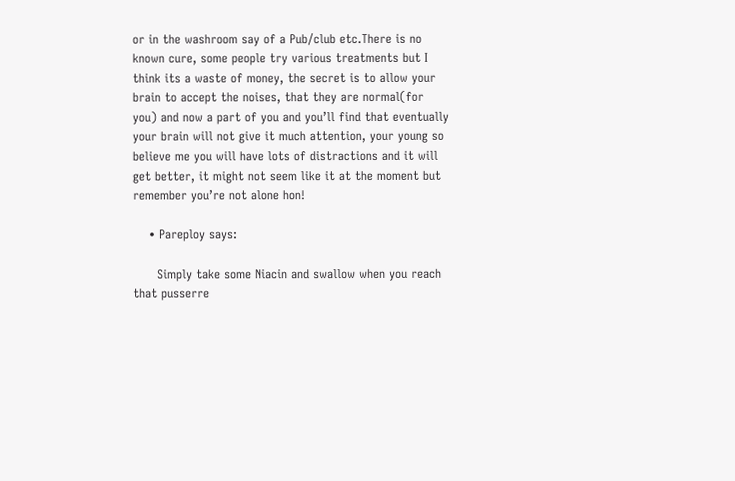or in the washroom say of a Pub/club etc.There is no known cure, some people try various treatments but I think its a waste of money, the secret is to allow your brain to accept the noises, that they are normal(for you) and now a part of you and you’ll find that eventually your brain will not give it much attention, your young so believe me you will have lots of distractions and it will get better, it might not seem like it at the moment but remember you’re not alone hon!

    • Pareploy says:

      Simply take some Niacin and swallow when you reach that pusserre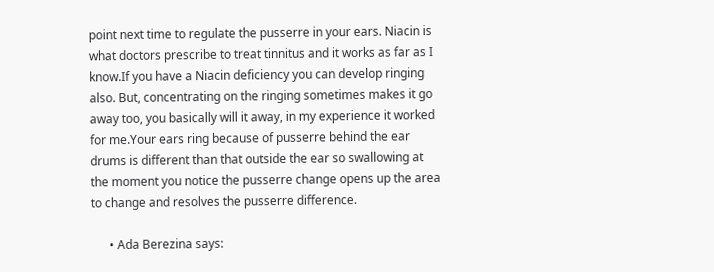point next time to regulate the pusserre in your ears. Niacin is what doctors prescribe to treat tinnitus and it works as far as I know.If you have a Niacin deficiency you can develop ringing also. But, concentrating on the ringing sometimes makes it go away too, you basically will it away, in my experience it worked for me.Your ears ring because of pusserre behind the ear drums is different than that outside the ear so swallowing at the moment you notice the pusserre change opens up the area to change and resolves the pusserre difference.

      • Ada Berezina says: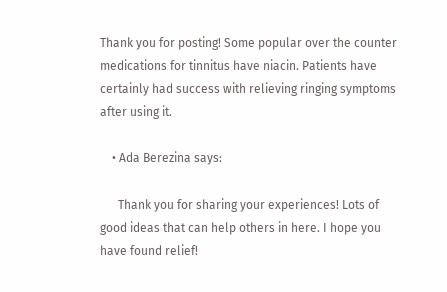Thank you for posting! Some popular over the counter medications for tinnitus have niacin. Patients have certainly had success with relieving ringing symptoms after using it.

    • Ada Berezina says:

      Thank you for sharing your experiences! Lots of good ideas that can help others in here. I hope you have found relief!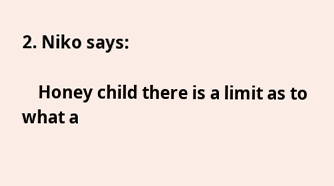2. Niko says:

    Honey child there is a limit as to what a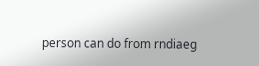person can do from rndiaeg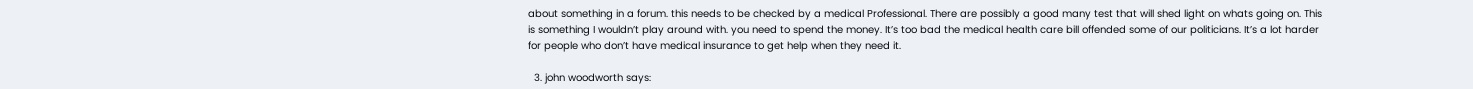about something in a forum. this needs to be checked by a medical Professional. There are possibly a good many test that will shed light on whats going on. This is something I wouldn’t play around with. you need to spend the money. It’s too bad the medical health care bill offended some of our politicians. It’s a lot harder for people who don’t have medical insurance to get help when they need it.

  3. john woodworth says: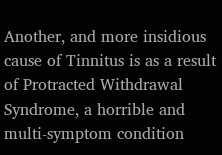Another, and more insidious cause of Tinnitus is as a result of Protracted Withdrawal Syndrome, a horrible and multi-symptom condition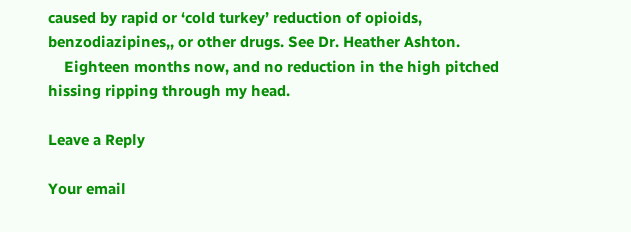caused by rapid or ‘cold turkey’ reduction of opioids, benzodiazipines,, or other drugs. See Dr. Heather Ashton.
    Eighteen months now, and no reduction in the high pitched hissing ripping through my head.

Leave a Reply

Your email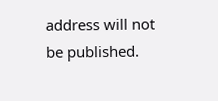address will not be published.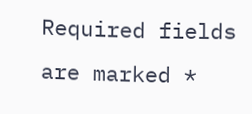Required fields are marked *